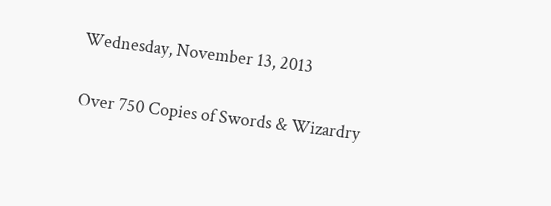Wednesday, November 13, 2013

Over 750 Copies of Swords & Wizardry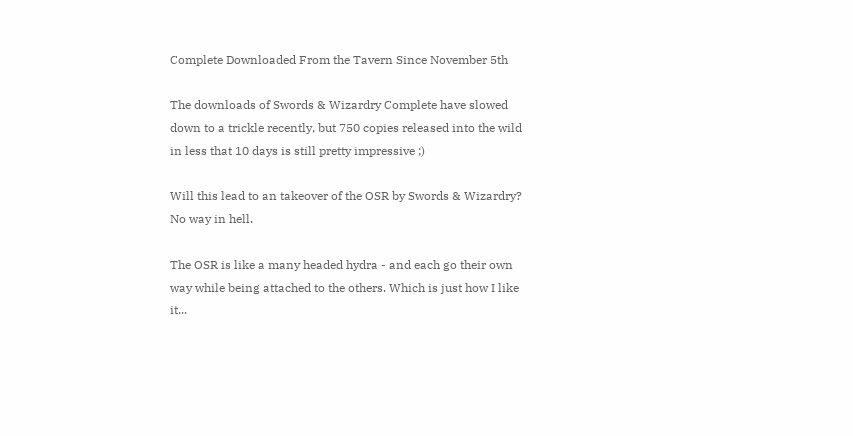Complete Downloaded From the Tavern Since November 5th

The downloads of Swords & Wizardry Complete have slowed down to a trickle recently, but 750 copies released into the wild in less that 10 days is still pretty impressive ;)

Will this lead to an takeover of the OSR by Swords & Wizardry? No way in hell.

The OSR is like a many headed hydra - and each go their own way while being attached to the others. Which is just how I like it...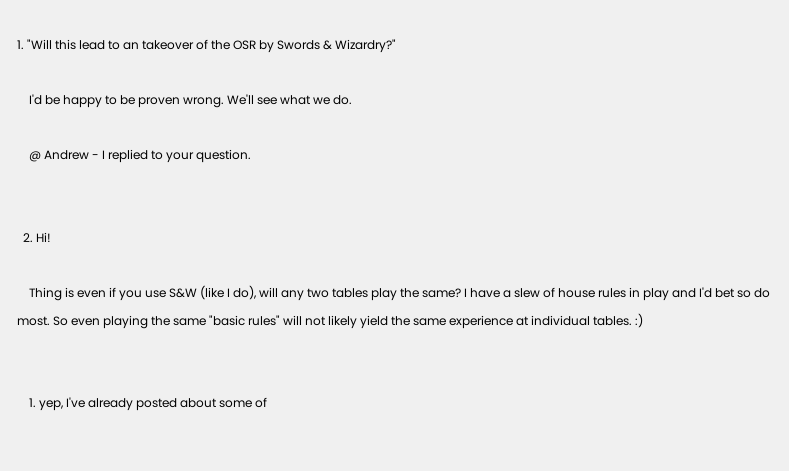1. "Will this lead to an takeover of the OSR by Swords & Wizardry?"

    I'd be happy to be proven wrong. We'll see what we do.

    @ Andrew - I replied to your question.


  2. Hi!

    Thing is even if you use S&W (like I do), will any two tables play the same? I have a slew of house rules in play and I'd bet so do most. So even playing the same "basic rules" will not likely yield the same experience at individual tables. :)


    1. yep, I've already posted about some of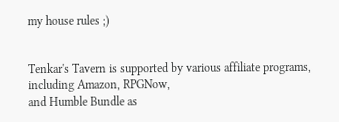my house rules ;)


Tenkar's Tavern is supported by various affiliate programs, including Amazon, RPGNow,
and Humble Bundle as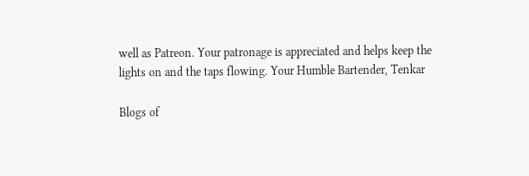well as Patreon. Your patronage is appreciated and helps keep the
lights on and the taps flowing. Your Humble Bartender, Tenkar

Blogs of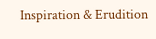Inspiration & Erudition